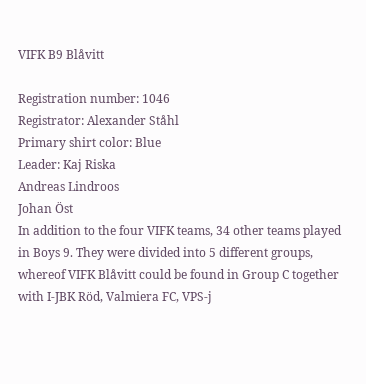VIFK B9 Blåvitt

Registration number: 1046
Registrator: Alexander Ståhl
Primary shirt color: Blue
Leader: Kaj Riska
Andreas Lindroos
Johan Öst
In addition to the four VIFK teams, 34 other teams played in Boys 9. They were divided into 5 different groups, whereof VIFK Blåvitt could be found in Group C together with I-JBK Röd, Valmiera FC, VPS-j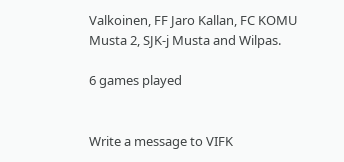Valkoinen, FF Jaro Kallan, FC KOMU Musta 2, SJK-j Musta and Wilpas.

6 games played


Write a message to VIFK